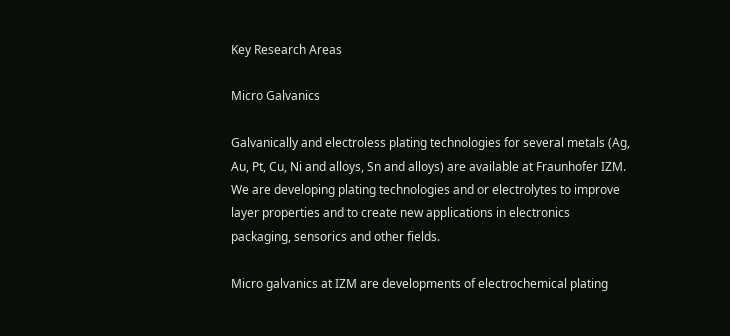Key Research Areas

Micro Galvanics

Galvanically and electroless plating technologies for several metals (Ag, Au, Pt, Cu, Ni and alloys, Sn and alloys) are available at Fraunhofer IZM. We are developing plating technologies and or electrolytes to improve layer properties and to create new applications in electronics packaging, sensorics and other fields.

Micro galvanics at IZM are developments of electrochemical plating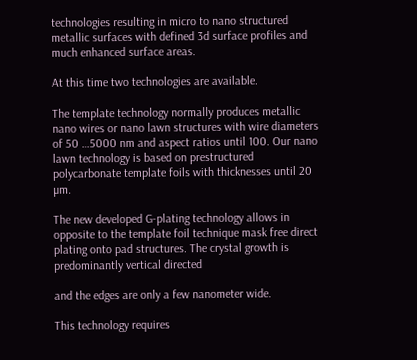technologies resulting in micro to nano structured metallic surfaces with defined 3d surface profiles and much enhanced surface areas.

At this time two technologies are available.

The template technology normally produces metallic nano wires or nano lawn structures with wire diameters of 50 …5000 nm and aspect ratios until 100. Our nano lawn technology is based on prestructured polycarbonate template foils with thicknesses until 20 µm.

The new developed G-plating technology allows in opposite to the template foil technique mask free direct plating onto pad structures. The crystal growth is predominantly vertical directed

and the edges are only a few nanometer wide.

This technology requires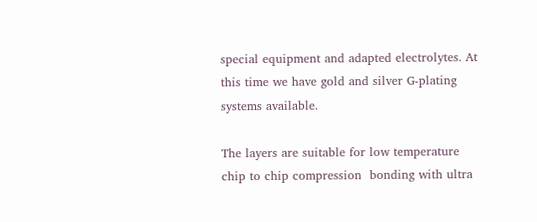special equipment and adapted electrolytes. At this time we have gold and silver G-plating systems available.

The layers are suitable for low temperature chip to chip compression  bonding with ultra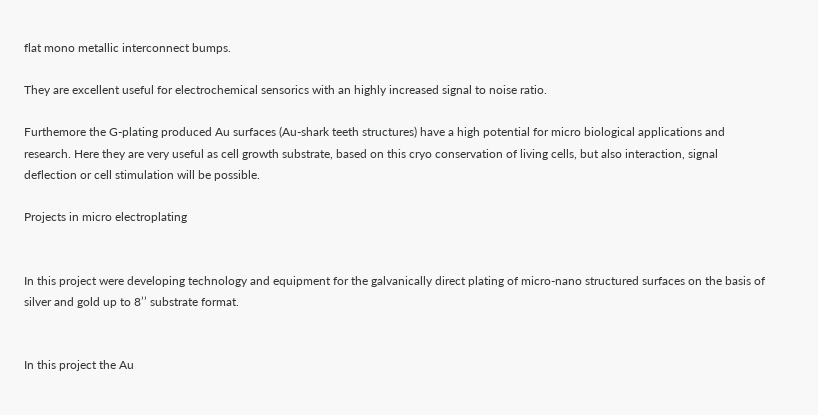flat mono metallic interconnect bumps.

They are excellent useful for electrochemical sensorics with an highly increased signal to noise ratio.

Furthemore the G-plating produced Au surfaces (Au-shark teeth structures) have a high potential for micro biological applications and research. Here they are very useful as cell growth substrate, based on this cryo conservation of living cells, but also interaction, signal deflection or cell stimulation will be possible.

Projects in micro electroplating


In this project were developing technology and equipment for the galvanically direct plating of micro-nano structured surfaces on the basis of silver and gold up to 8’’ substrate format.


In this project the Au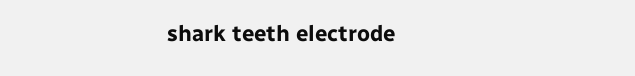shark teeth electrode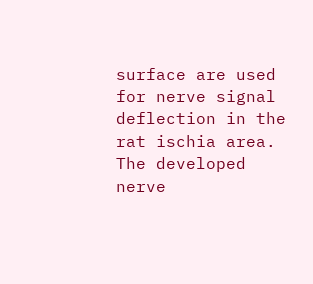surface are used for nerve signal deflection in the rat ischia area. The developed nerve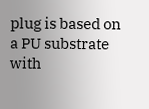plug is based on a PU substrate with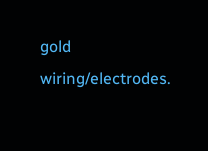gold wiring/electrodes.